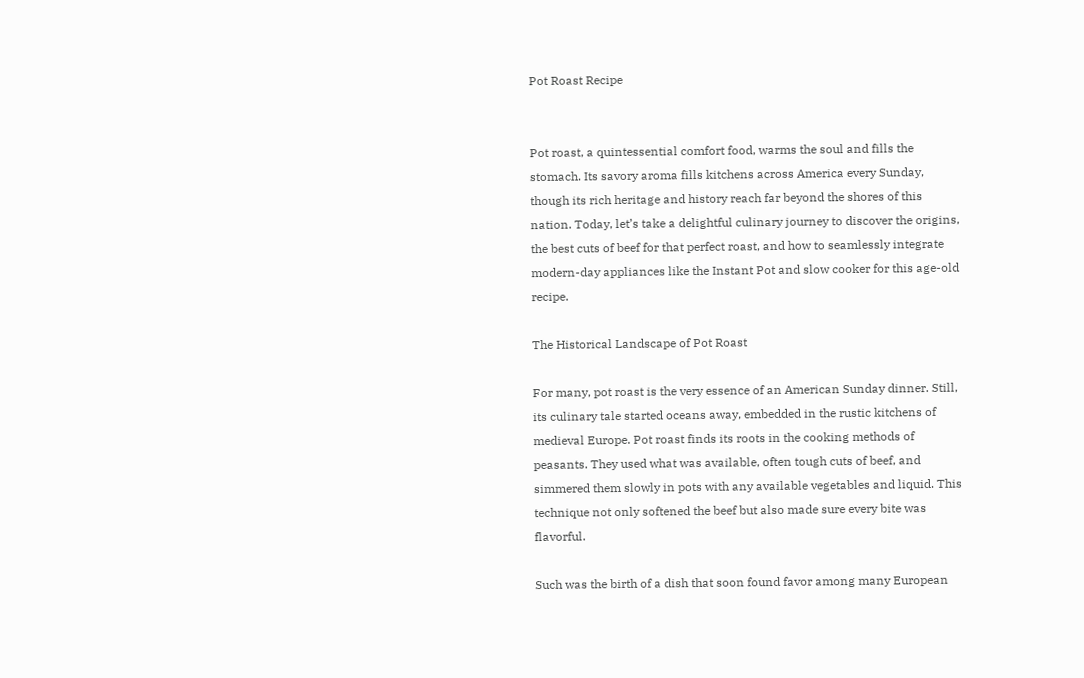Pot Roast Recipe


Pot roast, a quintessential comfort food, warms the soul and fills the stomach. Its savory aroma fills kitchens across America every Sunday, though its rich heritage and history reach far beyond the shores of this nation. Today, let’s take a delightful culinary journey to discover the origins, the best cuts of beef for that perfect roast, and how to seamlessly integrate modern-day appliances like the Instant Pot and slow cooker for this age-old recipe.

The Historical Landscape of Pot Roast

For many, pot roast is the very essence of an American Sunday dinner. Still, its culinary tale started oceans away, embedded in the rustic kitchens of medieval Europe. Pot roast finds its roots in the cooking methods of peasants. They used what was available, often tough cuts of beef, and simmered them slowly in pots with any available vegetables and liquid. This technique not only softened the beef but also made sure every bite was flavorful.

Such was the birth of a dish that soon found favor among many European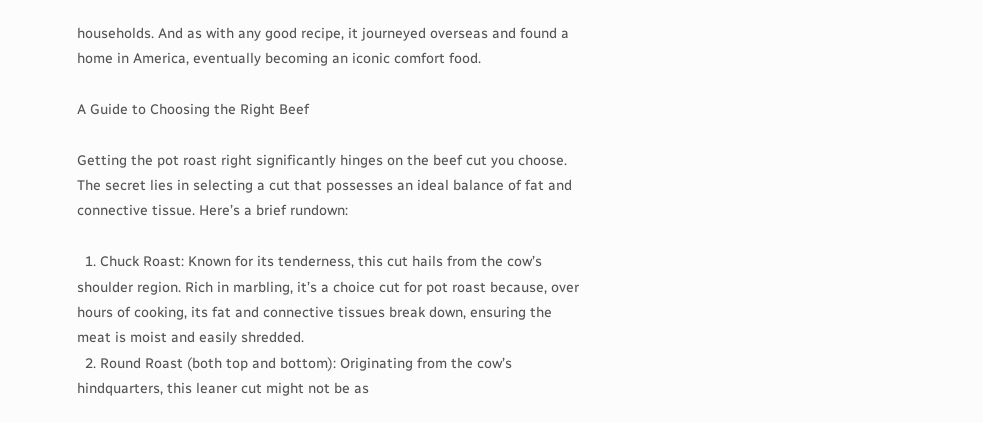households. And as with any good recipe, it journeyed overseas and found a home in America, eventually becoming an iconic comfort food.

A Guide to Choosing the Right Beef

Getting the pot roast right significantly hinges on the beef cut you choose. The secret lies in selecting a cut that possesses an ideal balance of fat and connective tissue. Here’s a brief rundown:

  1. Chuck Roast: Known for its tenderness, this cut hails from the cow’s shoulder region. Rich in marbling, it’s a choice cut for pot roast because, over hours of cooking, its fat and connective tissues break down, ensuring the meat is moist and easily shredded.
  2. Round Roast (both top and bottom): Originating from the cow’s hindquarters, this leaner cut might not be as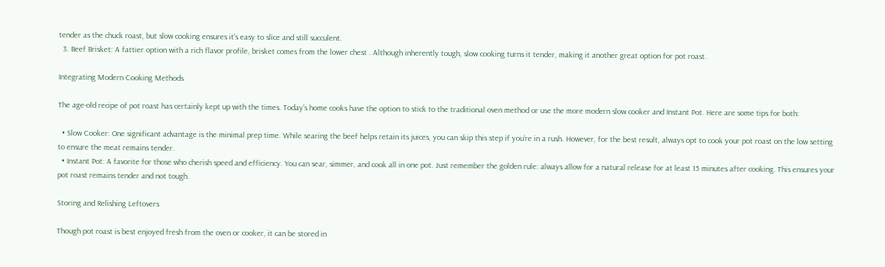tender as the chuck roast, but slow cooking ensures it’s easy to slice and still succulent.
  3. Beef Brisket: A fattier option with a rich flavor profile, brisket comes from the lower chest . Although inherently tough, slow cooking turns it tender, making it another great option for pot roast.

Integrating Modern Cooking Methods

The age-old recipe of pot roast has certainly kept up with the times. Today’s home cooks have the option to stick to the traditional oven method or use the more modern slow cooker and Instant Pot. Here are some tips for both:

  • Slow Cooker: One significant advantage is the minimal prep time. While searing the beef helps retain its juices, you can skip this step if you’re in a rush. However, for the best result, always opt to cook your pot roast on the low setting to ensure the meat remains tender.
  • Instant Pot: A favorite for those who cherish speed and efficiency. You can sear, simmer, and cook all in one pot. Just remember the golden rule: always allow for a natural release for at least 15 minutes after cooking. This ensures your pot roast remains tender and not tough.

Storing and Relishing Leftovers

Though pot roast is best enjoyed fresh from the oven or cooker, it can be stored in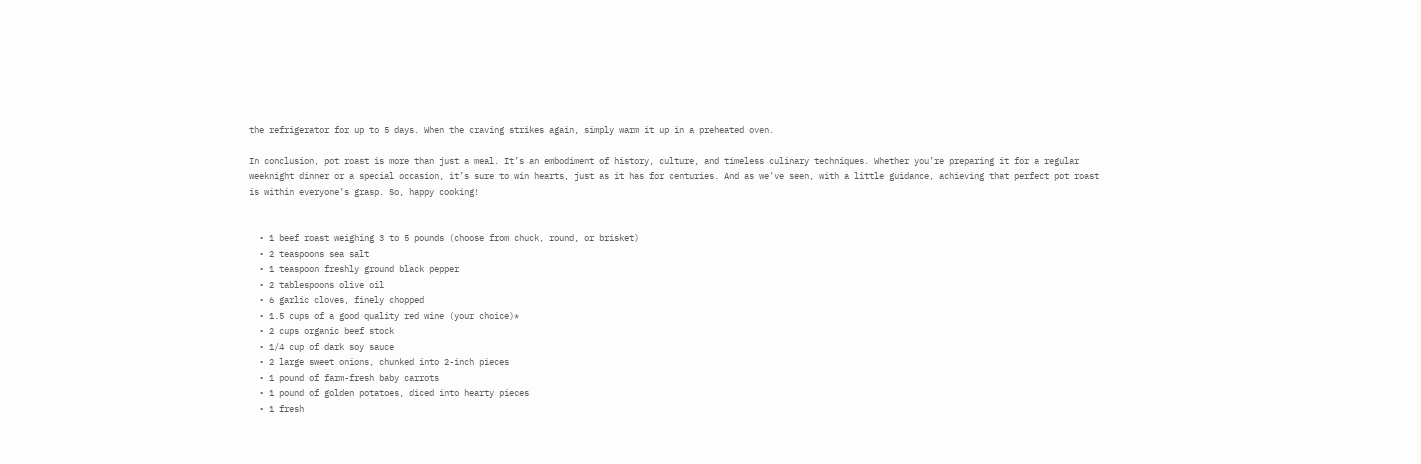the refrigerator for up to 5 days. When the craving strikes again, simply warm it up in a preheated oven.

In conclusion, pot roast is more than just a meal. It’s an embodiment of history, culture, and timeless culinary techniques. Whether you’re preparing it for a regular weeknight dinner or a special occasion, it’s sure to win hearts, just as it has for centuries. And as we’ve seen, with a little guidance, achieving that perfect pot roast is within everyone’s grasp. So, happy cooking!


  • 1 beef roast weighing 3 to 5 pounds (choose from chuck, round, or brisket)
  • 2 teaspoons sea salt
  • 1 teaspoon freshly ground black pepper
  • 2 tablespoons olive oil
  • 6 garlic cloves, finely chopped
  • 1.5 cups of a good quality red wine (your choice)*
  • 2 cups organic beef stock
  • 1/4 cup of dark soy sauce
  • 2 large sweet onions, chunked into 2-inch pieces
  • 1 pound of farm-fresh baby carrots
  • 1 pound of golden potatoes, diced into hearty pieces
  • 1 fresh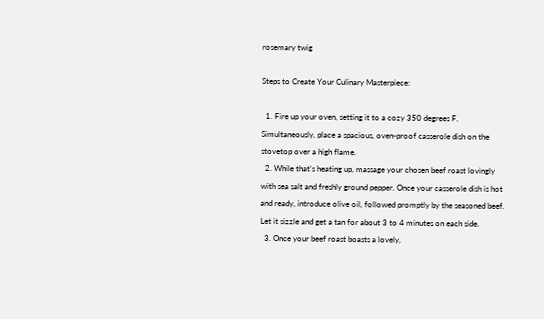rosemary twig

Steps to Create Your Culinary Masterpiece:

  1. Fire up your oven, setting it to a cozy 350 degrees F. Simultaneously, place a spacious, oven-proof casserole dish on the stovetop over a high flame.
  2. While that’s heating up, massage your chosen beef roast lovingly with sea salt and freshly ground pepper. Once your casserole dish is hot and ready, introduce olive oil, followed promptly by the seasoned beef. Let it sizzle and get a tan for about 3 to 4 minutes on each side.
  3. Once your beef roast boasts a lovely,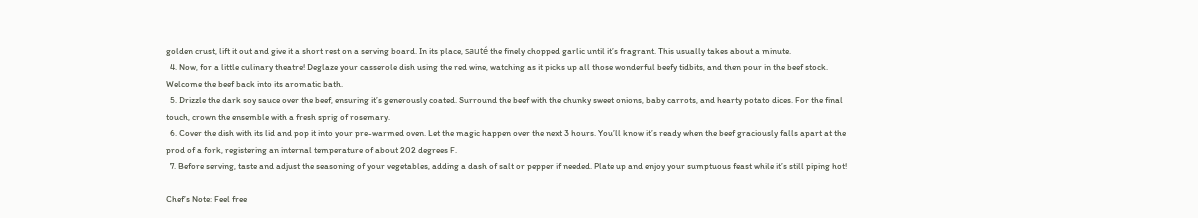golden crust, lift it out and give it a short rest on a serving board. In its place, sauté the finely chopped garlic until it’s fragrant. This usually takes about a minute.
  4. Now, for a little culinary theatre! Deglaze your casserole dish using the red wine, watching as it picks up all those wonderful beefy tidbits, and then pour in the beef stock. Welcome the beef back into its aromatic bath.
  5. Drizzle the dark soy sauce over the beef, ensuring it’s generously coated. Surround the beef with the chunky sweet onions, baby carrots, and hearty potato dices. For the final touch, crown the ensemble with a fresh sprig of rosemary.
  6. Cover the dish with its lid and pop it into your pre-warmed oven. Let the magic happen over the next 3 hours. You’ll know it’s ready when the beef graciously falls apart at the prod of a fork, registering an internal temperature of about 202 degrees F.
  7. Before serving, taste and adjust the seasoning of your vegetables, adding a dash of salt or pepper if needed. Plate up and enjoy your sumptuous feast while it’s still piping hot!

Chef’s Note: Feel free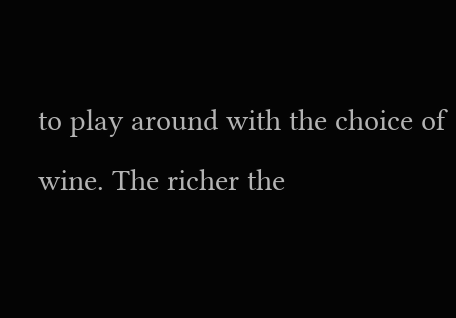to play around with the choice of wine. The richer the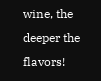wine, the deeper the flavors!